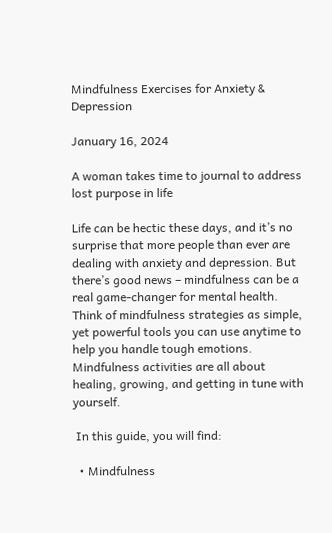Mindfulness Exercises for Anxiety & Depression

January 16, 2024

A woman takes time to journal to address lost purpose in life

Life can be hectic these days, and it’s no surprise that more people than ever are dealing with anxiety and depression. But there’s good news – mindfulness can be a real game-changer for mental health. Think of mindfulness strategies as simple, yet powerful tools you can use anytime to help you handle tough emotions. Mindfulness activities are all about healing, growing, and getting in tune with yourself.

 In this guide, you will find:

  • Mindfulness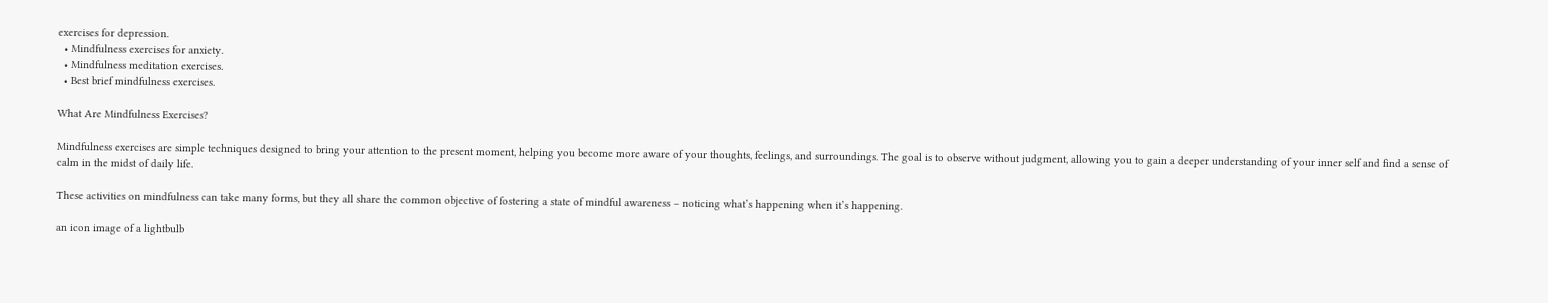exercises for depression.
  • Mindfulness exercises for anxiety.
  • Mindfulness meditation exercises.
  • Best brief mindfulness exercises.

What Are Mindfulness Exercises?

Mindfulness exercises are simple techniques designed to bring your attention to the present moment, helping you become more aware of your thoughts, feelings, and surroundings. The goal is to observe without judgment, allowing you to gain a deeper understanding of your inner self and find a sense of calm in the midst of daily life.

These activities on mindfulness can take many forms, but they all share the common objective of fostering a state of mindful awareness – noticing what’s happening when it’s happening.

an icon image of a lightbulb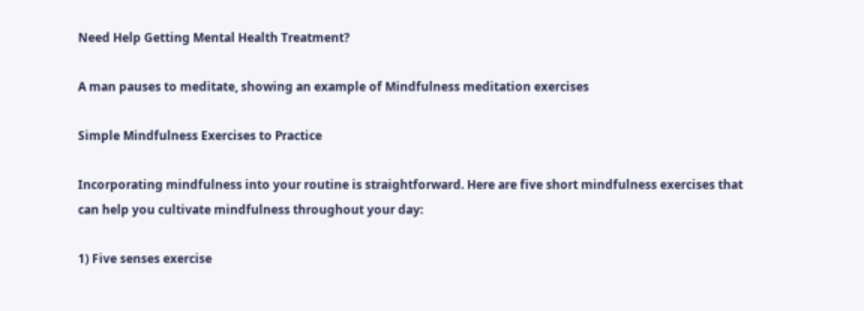Need Help Getting Mental Health Treatment?

A man pauses to meditate, showing an example of Mindfulness meditation exercises

Simple Mindfulness Exercises to Practice

Incorporating mindfulness into your routine is straightforward. Here are five short mindfulness exercises that can help you cultivate mindfulness throughout your day:

1) Five senses exercise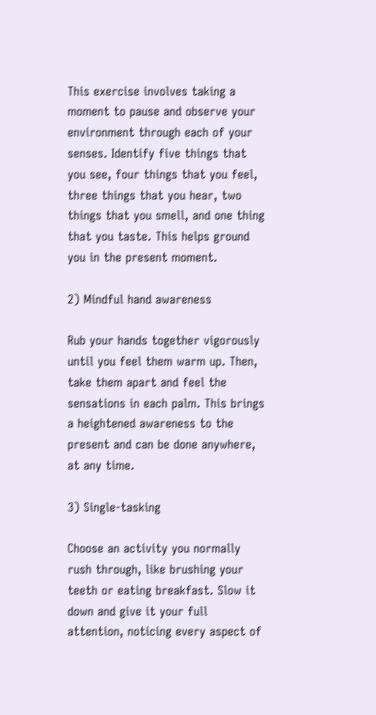This exercise involves taking a moment to pause and observe your environment through each of your senses. Identify five things that you see, four things that you feel, three things that you hear, two things that you smell, and one thing that you taste. This helps ground you in the present moment.

2) Mindful hand awareness

Rub your hands together vigorously until you feel them warm up. Then, take them apart and feel the sensations in each palm. This brings a heightened awareness to the present and can be done anywhere, at any time.

3) Single-tasking

Choose an activity you normally rush through, like brushing your teeth or eating breakfast. Slow it down and give it your full attention, noticing every aspect of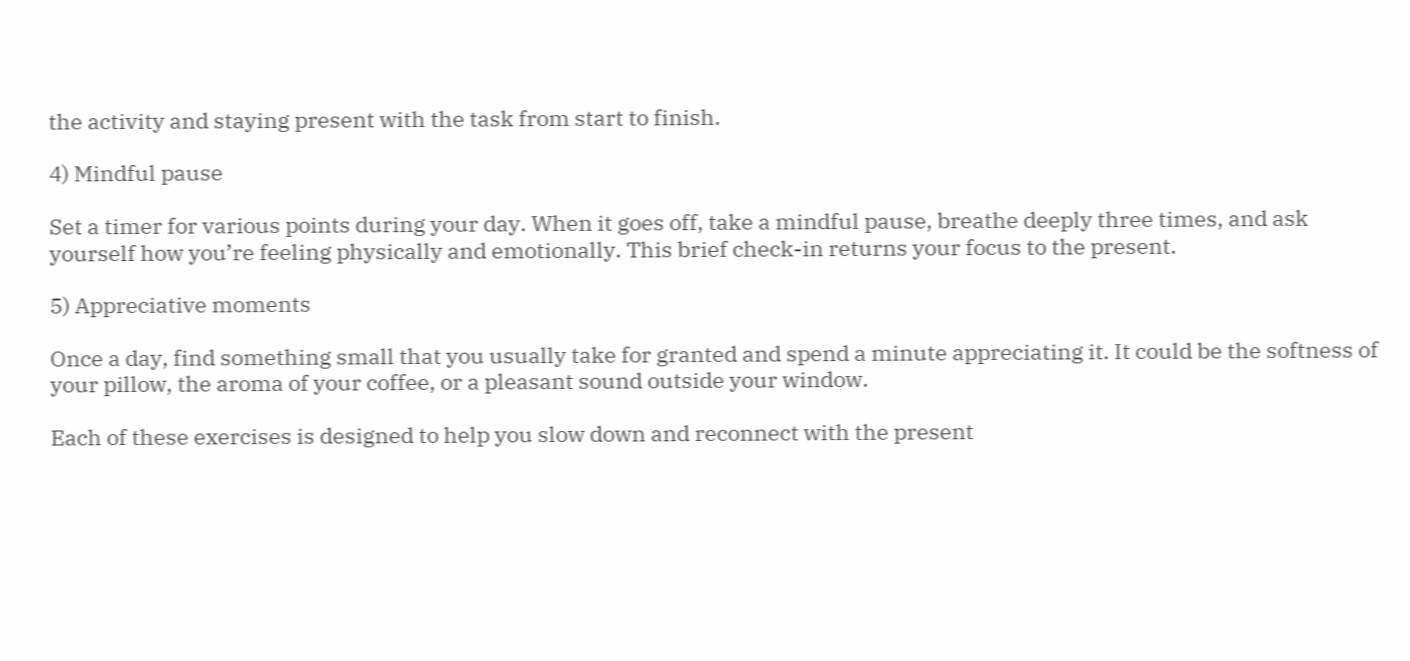the activity and staying present with the task from start to finish.

4) Mindful pause

Set a timer for various points during your day. When it goes off, take a mindful pause, breathe deeply three times, and ask yourself how you’re feeling physically and emotionally. This brief check-in returns your focus to the present.

5) Appreciative moments

Once a day, find something small that you usually take for granted and spend a minute appreciating it. It could be the softness of your pillow, the aroma of your coffee, or a pleasant sound outside your window.

Each of these exercises is designed to help you slow down and reconnect with the present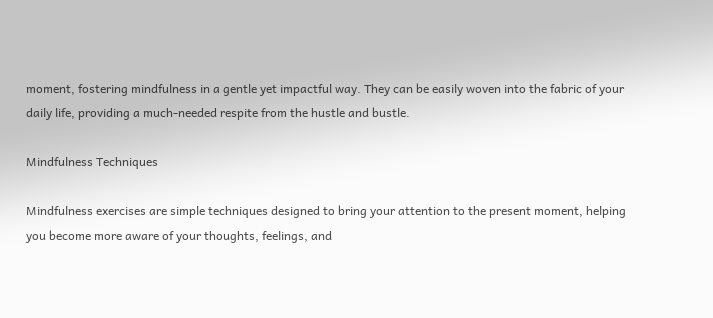moment, fostering mindfulness in a gentle yet impactful way. They can be easily woven into the fabric of your daily life, providing a much-needed respite from the hustle and bustle.

Mindfulness Techniques

Mindfulness exercises are simple techniques designed to bring your attention to the present moment, helping you become more aware of your thoughts, feelings, and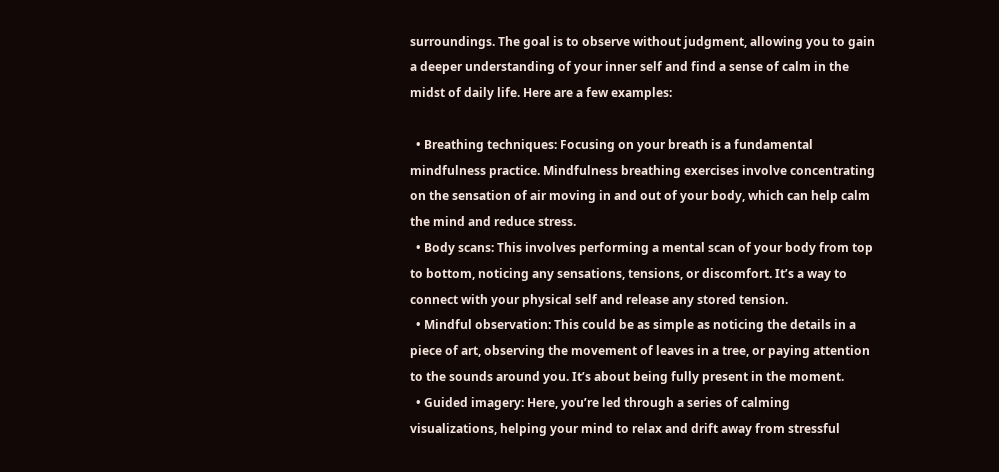surroundings. The goal is to observe without judgment, allowing you to gain a deeper understanding of your inner self and find a sense of calm in the midst of daily life. Here are a few examples:

  • Breathing techniques: Focusing on your breath is a fundamental mindfulness practice. Mindfulness breathing exercises involve concentrating on the sensation of air moving in and out of your body, which can help calm the mind and reduce stress.
  • Body scans: This involves performing a mental scan of your body from top to bottom, noticing any sensations, tensions, or discomfort. It’s a way to connect with your physical self and release any stored tension.
  • Mindful observation: This could be as simple as noticing the details in a piece of art, observing the movement of leaves in a tree, or paying attention to the sounds around you. It’s about being fully present in the moment.
  • Guided imagery: Here, you’re led through a series of calming visualizations, helping your mind to relax and drift away from stressful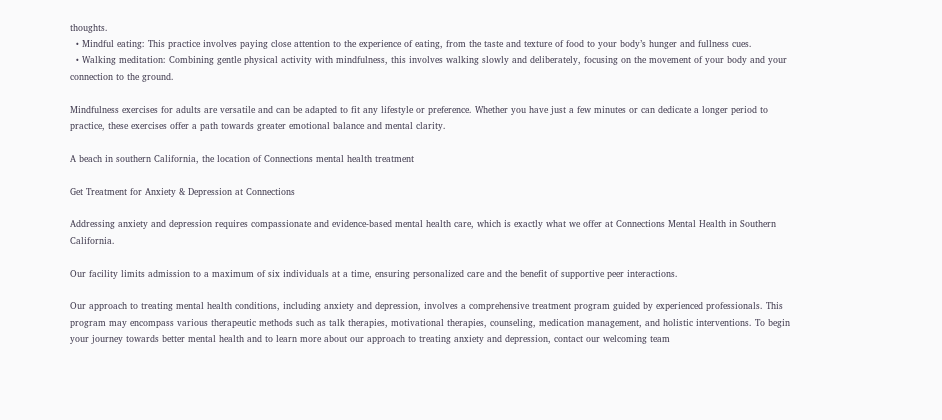thoughts.
  • Mindful eating: This practice involves paying close attention to the experience of eating, from the taste and texture of food to your body’s hunger and fullness cues.
  • Walking meditation: Combining gentle physical activity with mindfulness, this involves walking slowly and deliberately, focusing on the movement of your body and your connection to the ground.

Mindfulness exercises for adults are versatile and can be adapted to fit any lifestyle or preference. Whether you have just a few minutes or can dedicate a longer period to practice, these exercises offer a path towards greater emotional balance and mental clarity.

A beach in southern California, the location of Connections mental health treatment

Get Treatment for Anxiety & Depression at Connections

Addressing anxiety and depression requires compassionate and evidence-based mental health care, which is exactly what we offer at Connections Mental Health in Southern California.

Our facility limits admission to a maximum of six individuals at a time, ensuring personalized care and the benefit of supportive peer interactions.

Our approach to treating mental health conditions, including anxiety and depression, involves a comprehensive treatment program guided by experienced professionals. This program may encompass various therapeutic methods such as talk therapies, motivational therapies, counseling, medication management, and holistic interventions. To begin your journey towards better mental health and to learn more about our approach to treating anxiety and depression, contact our welcoming team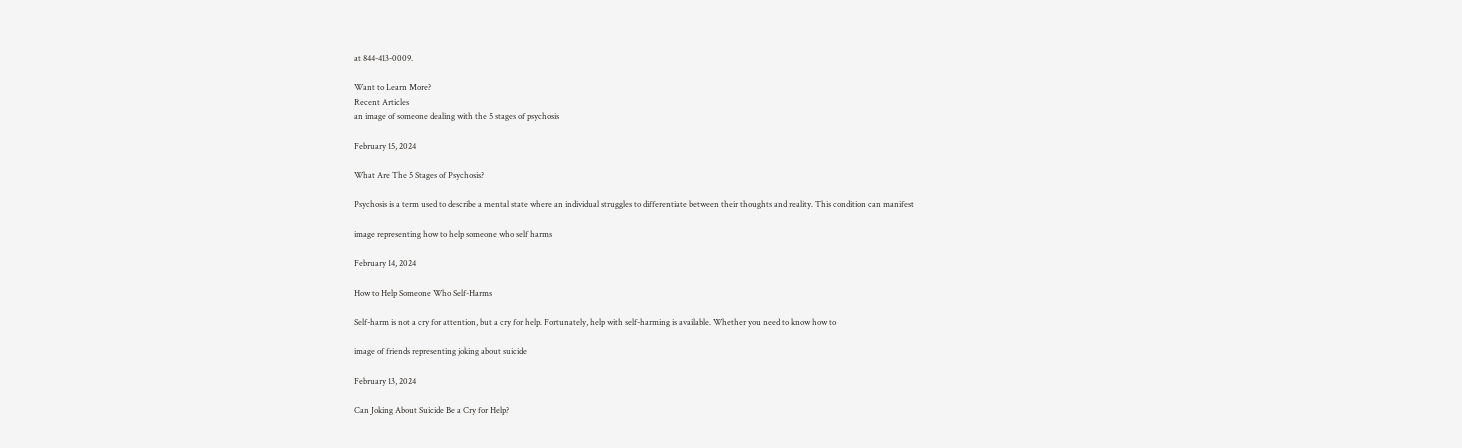at 844-413-0009.

Want to Learn More?
Recent Articles
an image of someone dealing with the 5 stages of psychosis

February 15, 2024

What Are The 5 Stages of Psychosis?

Psychosis is a term used to describe a mental state where an individual struggles to differentiate between their thoughts and reality. This condition can manifest

image representing how to help someone who self harms

February 14, 2024

How to Help Someone Who Self-Harms

Self-harm is not a cry for attention, but a cry for help. Fortunately, help with self-harming is available. Whether you need to know how to

image of friends representing joking about suicide

February 13, 2024

Can Joking About Suicide Be a Cry for Help?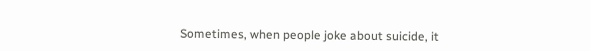Sometimes, when people joke about suicide, it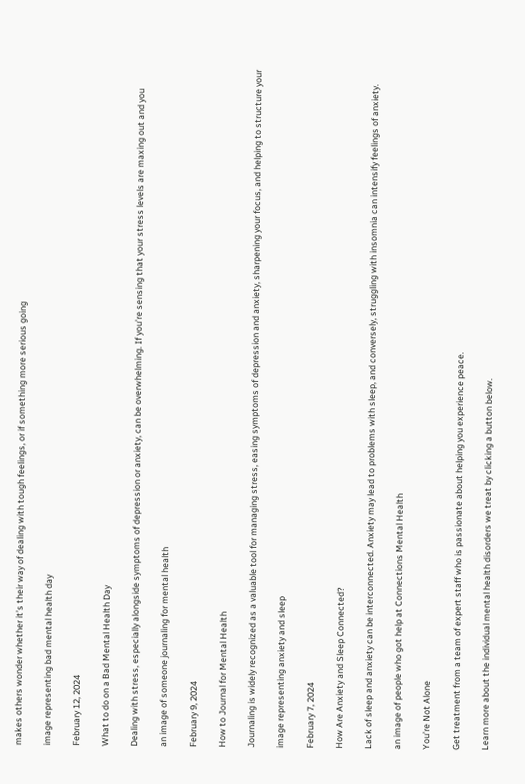makes others wonder whether it’s their way of dealing with tough feelings, or if something more serious going

image representing bad mental health day

February 12, 2024

What to do on a Bad Mental Health Day

Dealing with stress, especially alongside symptoms of depression or anxiety, can be overwhelming. If you’re sensing that your stress levels are maxing out and you

an image of someone journaling for mental health

February 9, 2024

How to Journal for Mental Health

Journaling is widely recognized as a valuable tool for managing stress, easing symptoms of depression and anxiety, sharpening your focus, and helping to structure your

image representing anxiety and sleep

February 7, 2024

How Are Anxiety and Sleep Connected?

Lack of sleep and anxiety can be interconnected. Anxiety may lead to problems with sleep, and conversely, struggling with insomnia can intensify feelings of anxiety.

an image of people who got help at Connections Mental Health

You’re Not Alone

Get treatment from a team of expert staff who is passionate about helping you experience peace.

Learn more about the individual mental health disorders we treat by clicking a button below.